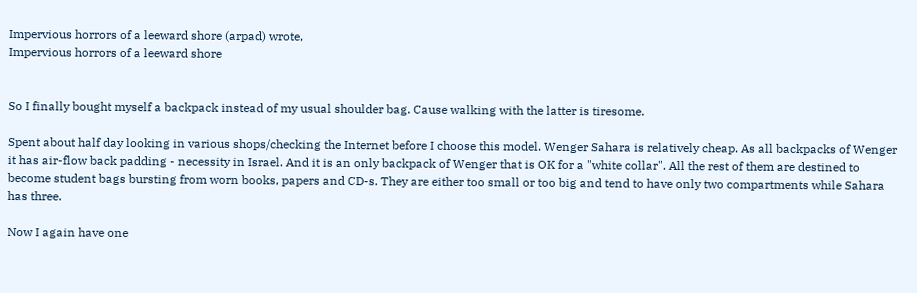Impervious horrors of a leeward shore (arpad) wrote,
Impervious horrors of a leeward shore


So I finally bought myself a backpack instead of my usual shoulder bag. Cause walking with the latter is tiresome.

Spent about half day looking in various shops/checking the Internet before I choose this model. Wenger Sahara is relatively cheap. As all backpacks of Wenger it has air-flow back padding - necessity in Israel. And it is an only backpack of Wenger that is OK for a "white collar". All the rest of them are destined to become student bags bursting from worn books, papers and CD-s. They are either too small or too big and tend to have only two compartments while Sahara has three.

Now I again have one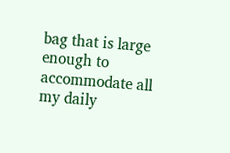bag that is large enough to accommodate all my daily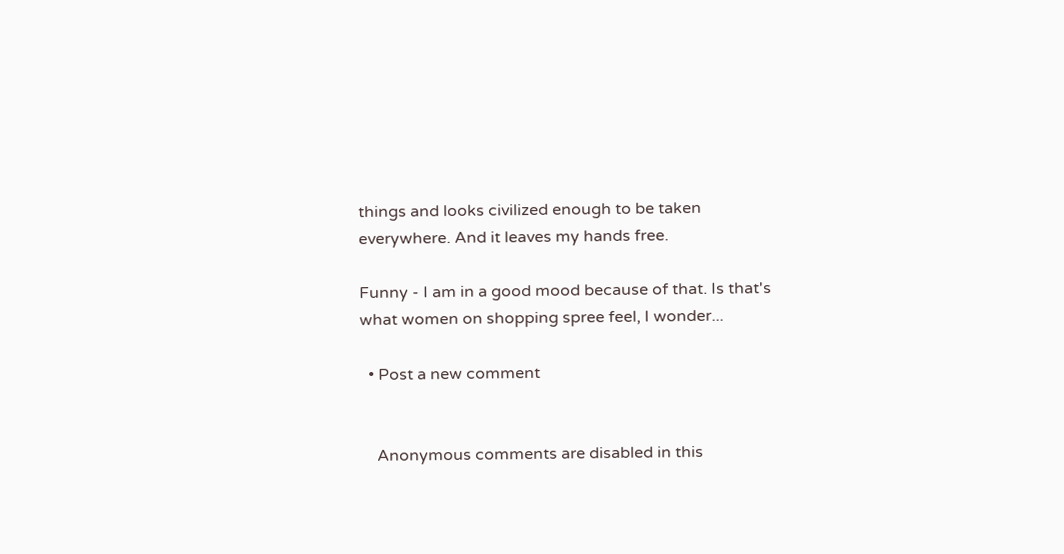things and looks civilized enough to be taken everywhere. And it leaves my hands free.

Funny - I am in a good mood because of that. Is that's what women on shopping spree feel, I wonder...

  • Post a new comment


    Anonymous comments are disabled in this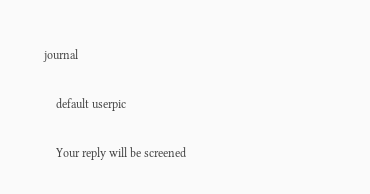journal

    default userpic

    Your reply will be screened